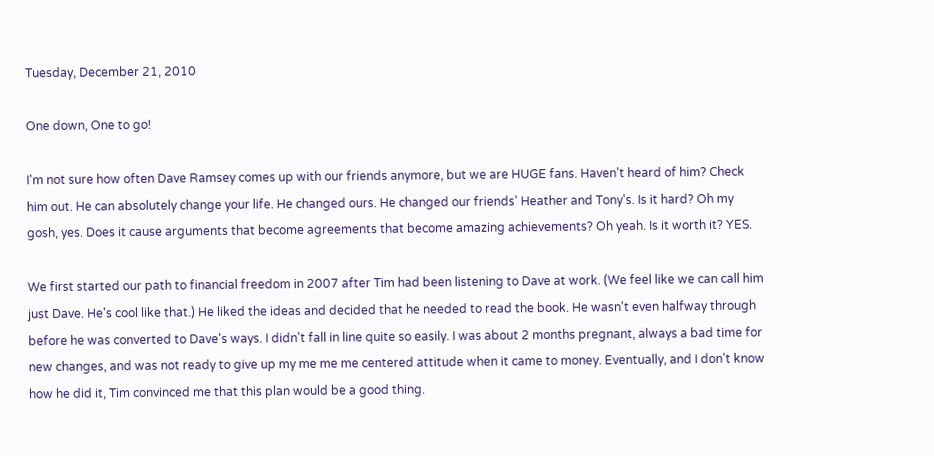Tuesday, December 21, 2010

One down, One to go!

I'm not sure how often Dave Ramsey comes up with our friends anymore, but we are HUGE fans. Haven't heard of him? Check him out. He can absolutely change your life. He changed ours. He changed our friends' Heather and Tony's. Is it hard? Oh my gosh, yes. Does it cause arguments that become agreements that become amazing achievements? Oh yeah. Is it worth it? YES.

We first started our path to financial freedom in 2007 after Tim had been listening to Dave at work. (We feel like we can call him just Dave. He's cool like that.) He liked the ideas and decided that he needed to read the book. He wasn't even halfway through before he was converted to Dave's ways. I didn't fall in line quite so easily. I was about 2 months pregnant, always a bad time for new changes, and was not ready to give up my me me me centered attitude when it came to money. Eventually, and I don't know how he did it, Tim convinced me that this plan would be a good thing.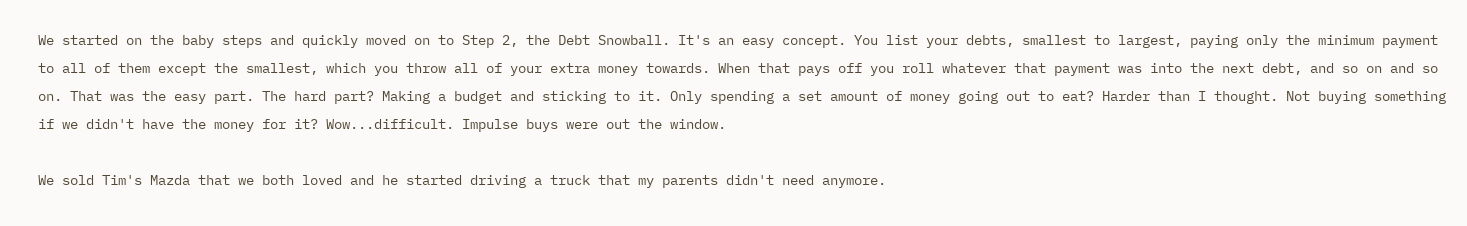We started on the baby steps and quickly moved on to Step 2, the Debt Snowball. It's an easy concept. You list your debts, smallest to largest, paying only the minimum payment to all of them except the smallest, which you throw all of your extra money towards. When that pays off you roll whatever that payment was into the next debt, and so on and so on. That was the easy part. The hard part? Making a budget and sticking to it. Only spending a set amount of money going out to eat? Harder than I thought. Not buying something if we didn't have the money for it? Wow...difficult. Impulse buys were out the window.

We sold Tim's Mazda that we both loved and he started driving a truck that my parents didn't need anymore.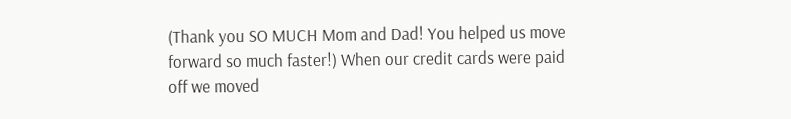(Thank you SO MUCH Mom and Dad! You helped us move forward so much faster!) When our credit cards were paid off we moved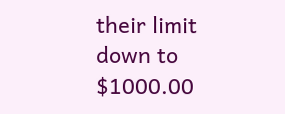their limit down to $1000.00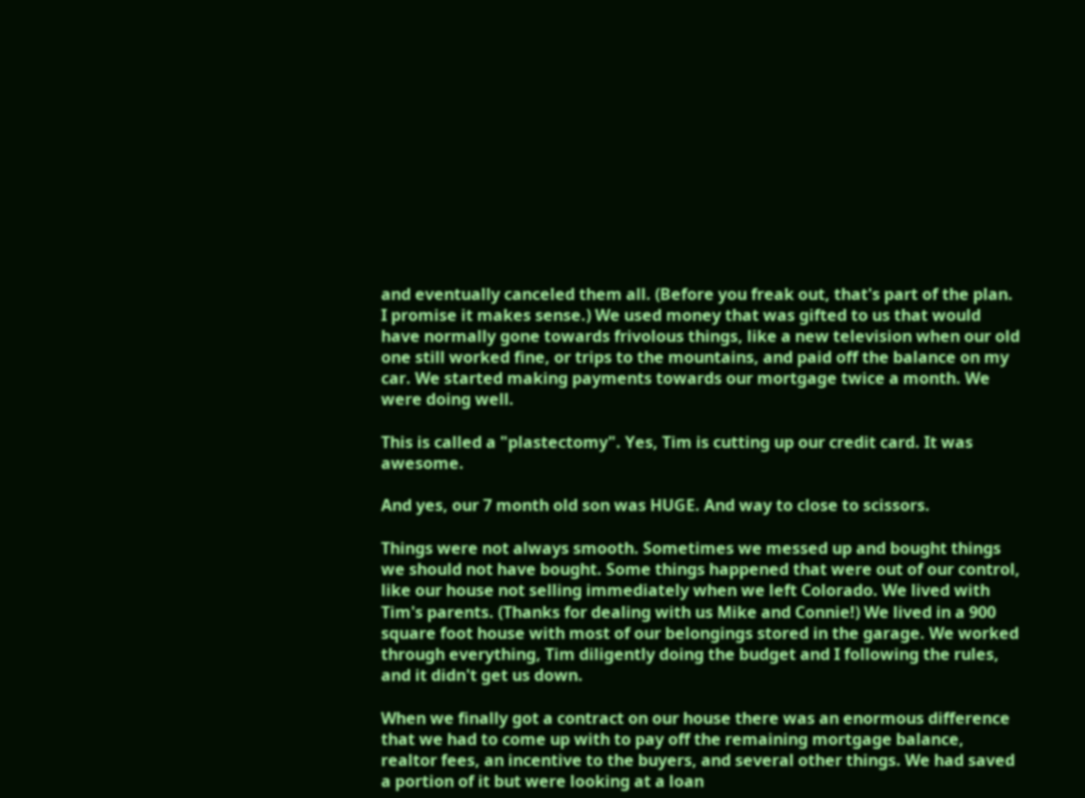and eventually canceled them all. (Before you freak out, that's part of the plan. I promise it makes sense.) We used money that was gifted to us that would have normally gone towards frivolous things, like a new television when our old one still worked fine, or trips to the mountains, and paid off the balance on my car. We started making payments towards our mortgage twice a month. We were doing well.

This is called a "plastectomy". Yes, Tim is cutting up our credit card. It was awesome.

And yes, our 7 month old son was HUGE. And way to close to scissors.

Things were not always smooth. Sometimes we messed up and bought things we should not have bought. Some things happened that were out of our control, like our house not selling immediately when we left Colorado. We lived with Tim's parents. (Thanks for dealing with us Mike and Connie!) We lived in a 900 square foot house with most of our belongings stored in the garage. We worked through everything, Tim diligently doing the budget and I following the rules, and it didn't get us down.

When we finally got a contract on our house there was an enormous difference that we had to come up with to pay off the remaining mortgage balance, realtor fees, an incentive to the buyers, and several other things. We had saved a portion of it but were looking at a loan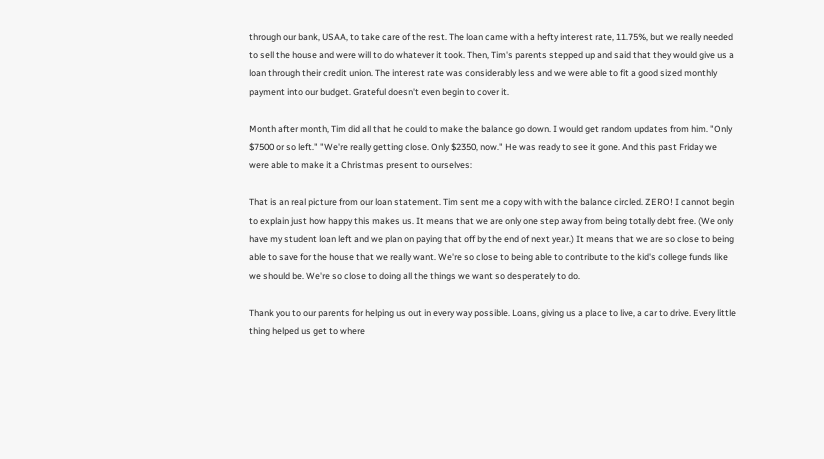through our bank, USAA, to take care of the rest. The loan came with a hefty interest rate, 11.75%, but we really needed to sell the house and were will to do whatever it took. Then, Tim's parents stepped up and said that they would give us a loan through their credit union. The interest rate was considerably less and we were able to fit a good sized monthly payment into our budget. Grateful doesn't even begin to cover it.

Month after month, Tim did all that he could to make the balance go down. I would get random updates from him. "Only $7500 or so left." "We're really getting close. Only $2350, now." He was ready to see it gone. And this past Friday we were able to make it a Christmas present to ourselves:

That is an real picture from our loan statement. Tim sent me a copy with with the balance circled. ZERO! I cannot begin to explain just how happy this makes us. It means that we are only one step away from being totally debt free. (We only have my student loan left and we plan on paying that off by the end of next year.) It means that we are so close to being able to save for the house that we really want. We're so close to being able to contribute to the kid's college funds like we should be. We're so close to doing all the things we want so desperately to do.

Thank you to our parents for helping us out in every way possible. Loans, giving us a place to live, a car to drive. Every little thing helped us get to where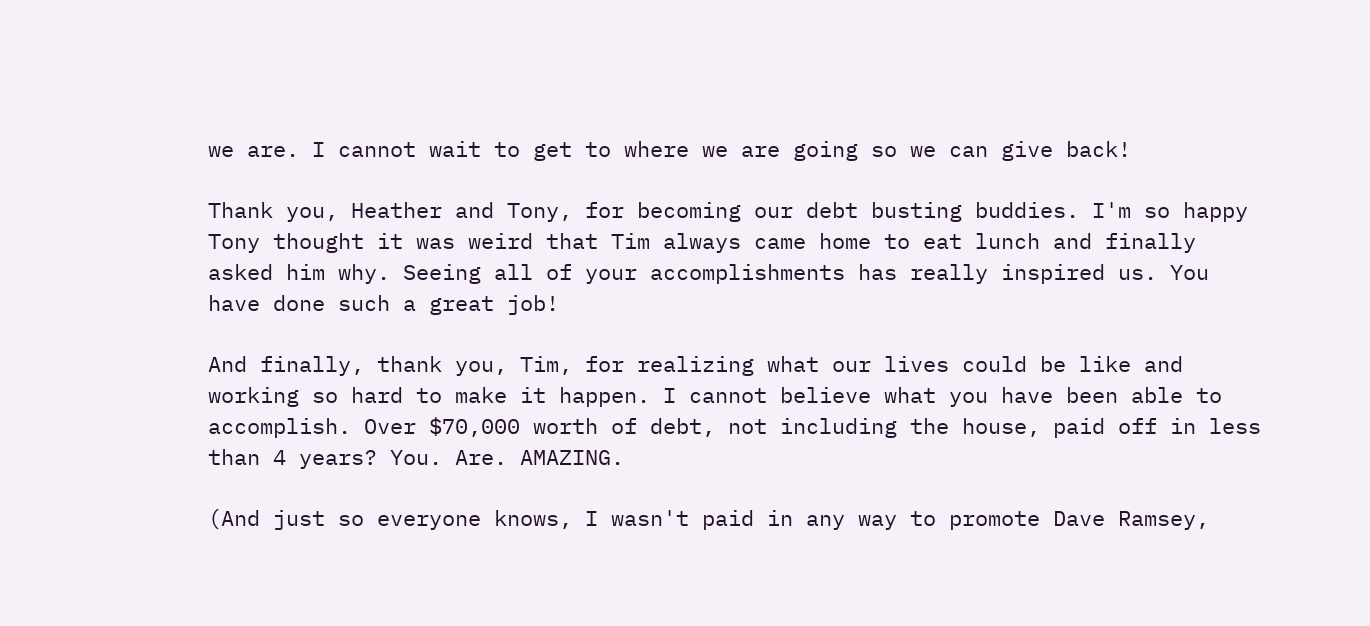we are. I cannot wait to get to where we are going so we can give back!

Thank you, Heather and Tony, for becoming our debt busting buddies. I'm so happy Tony thought it was weird that Tim always came home to eat lunch and finally asked him why. Seeing all of your accomplishments has really inspired us. You have done such a great job!

And finally, thank you, Tim, for realizing what our lives could be like and working so hard to make it happen. I cannot believe what you have been able to accomplish. Over $70,000 worth of debt, not including the house, paid off in less than 4 years? You. Are. AMAZING.

(And just so everyone knows, I wasn't paid in any way to promote Dave Ramsey,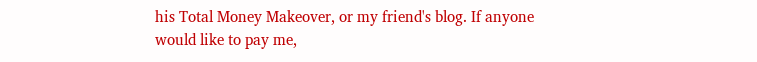his Total Money Makeover, or my friend's blog. If anyone would like to pay me,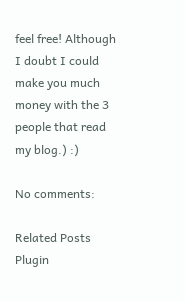feel free! Although I doubt I could make you much money with the 3 people that read my blog.) :)

No comments:

Related Posts Plugin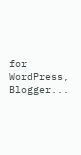for WordPress, Blogger...